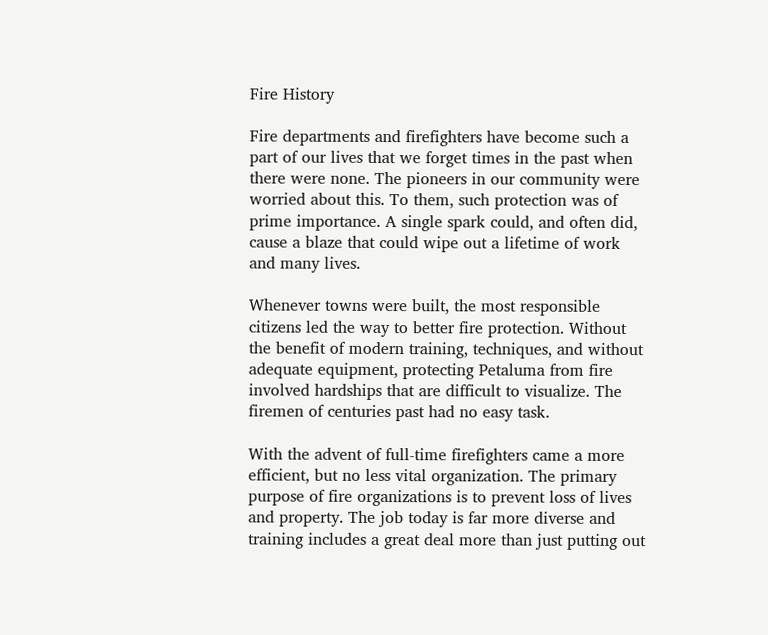Fire History

Fire departments and firefighters have become such a part of our lives that we forget times in the past when there were none. The pioneers in our community were worried about this. To them, such protection was of prime importance. A single spark could, and often did, cause a blaze that could wipe out a lifetime of work and many lives.

Whenever towns were built, the most responsible citizens led the way to better fire protection. Without the benefit of modern training, techniques, and without adequate equipment, protecting Petaluma from fire involved hardships that are difficult to visualize. The firemen of centuries past had no easy task.

With the advent of full-time firefighters came a more efficient, but no less vital organization. The primary purpose of fire organizations is to prevent loss of lives and property. The job today is far more diverse and training includes a great deal more than just putting out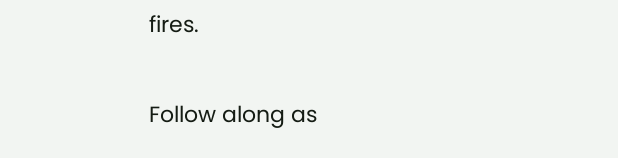fires.

Follow along as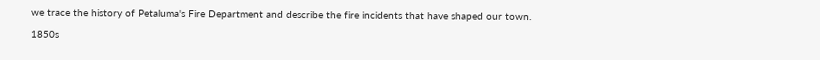we trace the history of Petaluma's Fire Department and describe the fire incidents that have shaped our town.

1850s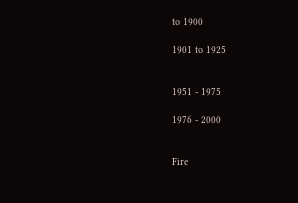to 1900

1901 to 1925


1951 - 1975

1976 - 2000


Fire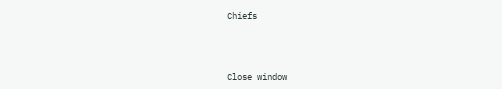Chiefs



Close window